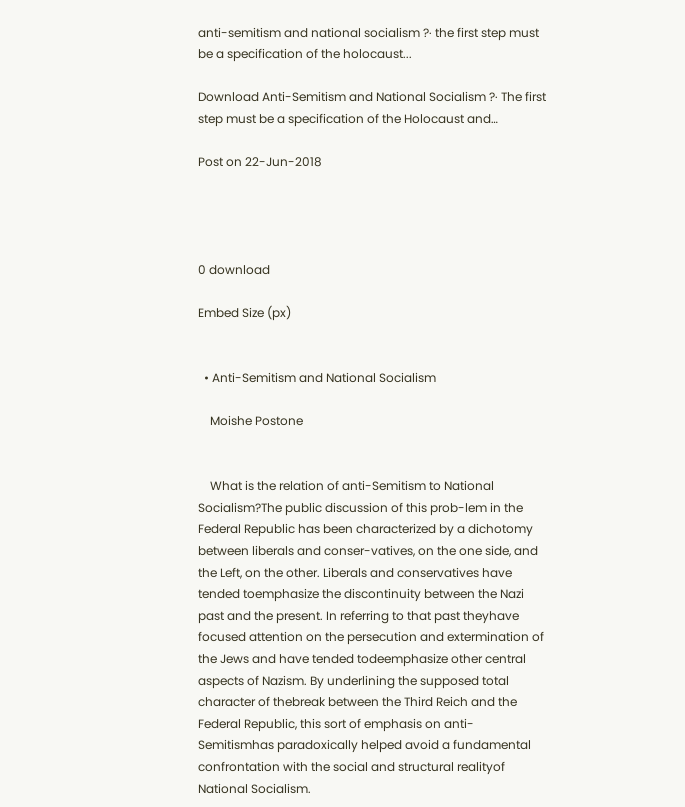anti-semitism and national socialism ?· the first step must be a specification of the holocaust...

Download Anti-Semitism and National Socialism ?· The first step must be a specification of the Holocaust and…

Post on 22-Jun-2018




0 download

Embed Size (px)


  • Anti-Semitism and National Socialism

    Moishe Postone


    What is the relation of anti-Semitism to National Socialism?The public discussion of this prob-lem in the Federal Republic has been characterized by a dichotomy between liberals and conser-vatives, on the one side, and the Left, on the other. Liberals and conservatives have tended toemphasize the discontinuity between the Nazi past and the present. In referring to that past theyhave focused attention on the persecution and extermination of the Jews and have tended todeemphasize other central aspects of Nazism. By underlining the supposed total character of thebreak between the Third Reich and the Federal Republic, this sort of emphasis on anti-Semitismhas paradoxically helped avoid a fundamental confrontation with the social and structural realityof National Socialism.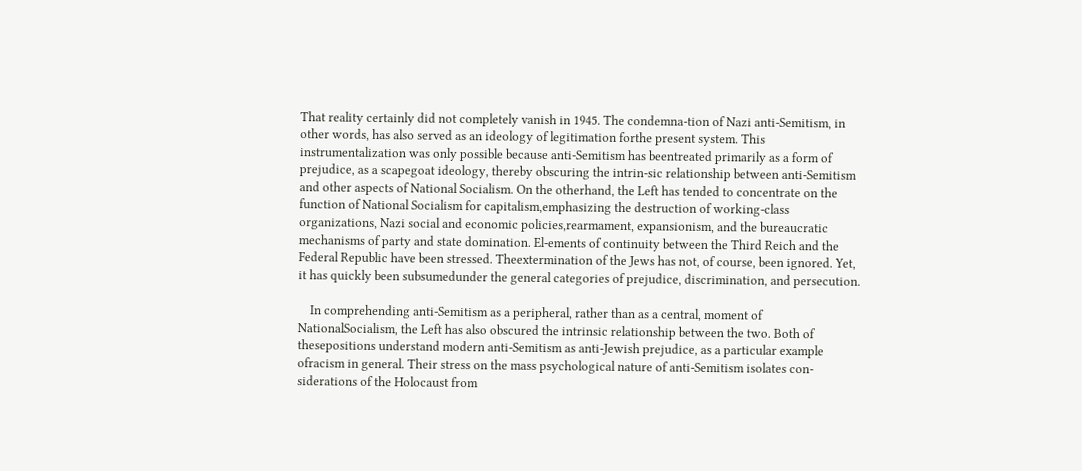That reality certainly did not completely vanish in 1945. The condemna-tion of Nazi anti-Semitism, in other words, has also served as an ideology of legitimation forthe present system. This instrumentalization was only possible because anti-Semitism has beentreated primarily as a form of prejudice, as a scapegoat ideology, thereby obscuring the intrin-sic relationship between anti-Semitism and other aspects of National Socialism. On the otherhand, the Left has tended to concentrate on the function of National Socialism for capitalism,emphasizing the destruction of working-class organizations, Nazi social and economic policies,rearmament, expansionism, and the bureaucratic mechanisms of party and state domination. El-ements of continuity between the Third Reich and the Federal Republic have been stressed. Theextermination of the Jews has not, of course, been ignored. Yet, it has quickly been subsumedunder the general categories of prejudice, discrimination, and persecution.

    In comprehending anti-Semitism as a peripheral, rather than as a central, moment of NationalSocialism, the Left has also obscured the intrinsic relationship between the two. Both of thesepositions understand modern anti-Semitism as anti-Jewish prejudice, as a particular example ofracism in general. Their stress on the mass psychological nature of anti-Semitism isolates con-siderations of the Holocaust from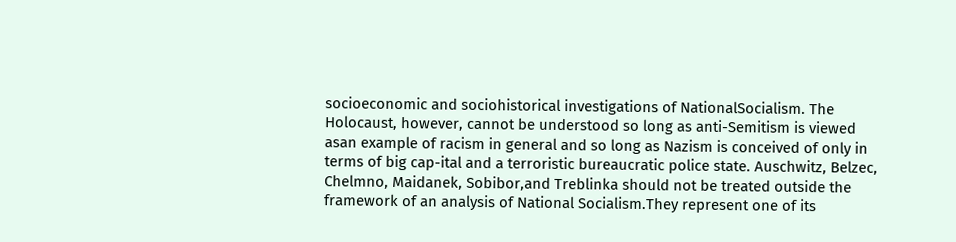socioeconomic and sociohistorical investigations of NationalSocialism. The Holocaust, however, cannot be understood so long as anti-Semitism is viewed asan example of racism in general and so long as Nazism is conceived of only in terms of big cap-ital and a terroristic bureaucratic police state. Auschwitz, Belzec, Chelmno, Maidanek, Sobibor,and Treblinka should not be treated outside the framework of an analysis of National Socialism.They represent one of its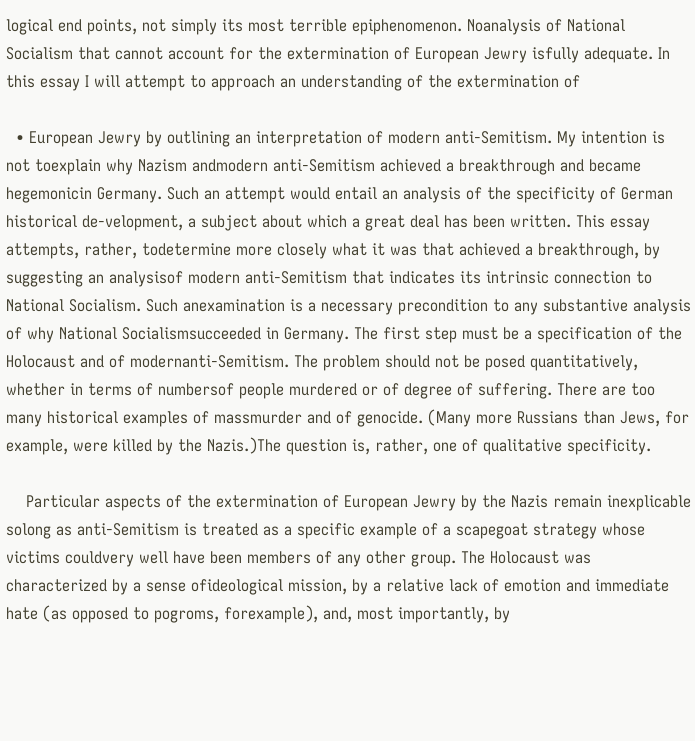logical end points, not simply its most terrible epiphenomenon. Noanalysis of National Socialism that cannot account for the extermination of European Jewry isfully adequate. In this essay I will attempt to approach an understanding of the extermination of

  • European Jewry by outlining an interpretation of modern anti-Semitism. My intention is not toexplain why Nazism andmodern anti-Semitism achieved a breakthrough and became hegemonicin Germany. Such an attempt would entail an analysis of the specificity of German historical de-velopment, a subject about which a great deal has been written. This essay attempts, rather, todetermine more closely what it was that achieved a breakthrough, by suggesting an analysisof modern anti-Semitism that indicates its intrinsic connection to National Socialism. Such anexamination is a necessary precondition to any substantive analysis of why National Socialismsucceeded in Germany. The first step must be a specification of the Holocaust and of modernanti-Semitism. The problem should not be posed quantitatively, whether in terms of numbersof people murdered or of degree of suffering. There are too many historical examples of massmurder and of genocide. (Many more Russians than Jews, for example, were killed by the Nazis.)The question is, rather, one of qualitative specificity.

    Particular aspects of the extermination of European Jewry by the Nazis remain inexplicable solong as anti-Semitism is treated as a specific example of a scapegoat strategy whose victims couldvery well have been members of any other group. The Holocaust was characterized by a sense ofideological mission, by a relative lack of emotion and immediate hate (as opposed to pogroms, forexample), and, most importantly, by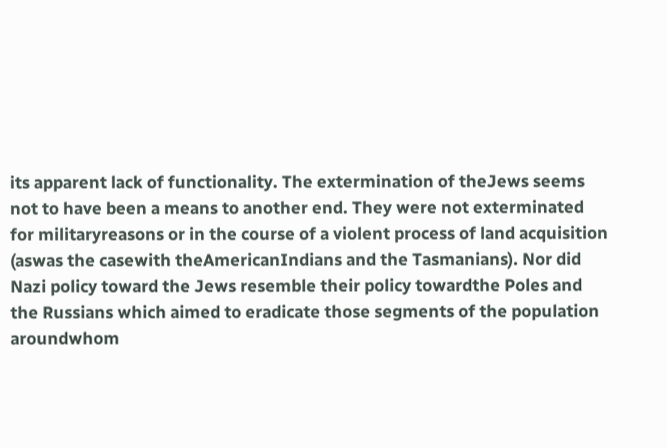its apparent lack of functionality. The extermination of theJews seems not to have been a means to another end. They were not exterminated for militaryreasons or in the course of a violent process of land acquisition (aswas the casewith theAmericanIndians and the Tasmanians). Nor did Nazi policy toward the Jews resemble their policy towardthe Poles and the Russians which aimed to eradicate those segments of the population aroundwhom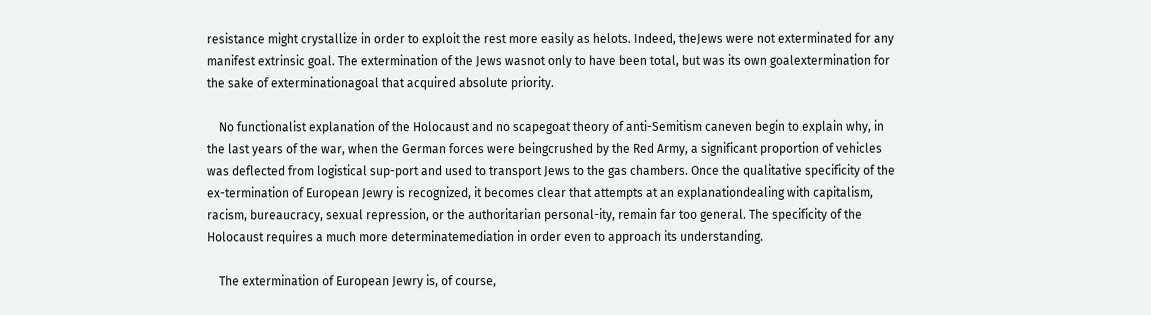resistance might crystallize in order to exploit the rest more easily as helots. Indeed, theJews were not exterminated for any manifest extrinsic goal. The extermination of the Jews wasnot only to have been total, but was its own goalextermination for the sake of exterminationagoal that acquired absolute priority.

    No functionalist explanation of the Holocaust and no scapegoat theory of anti-Semitism caneven begin to explain why, in the last years of the war, when the German forces were beingcrushed by the Red Army, a significant proportion of vehicles was deflected from logistical sup-port and used to transport Jews to the gas chambers. Once the qualitative specificity of the ex-termination of European Jewry is recognized, it becomes clear that attempts at an explanationdealing with capitalism, racism, bureaucracy, sexual repression, or the authoritarian personal-ity, remain far too general. The specificity of the Holocaust requires a much more determinatemediation in order even to approach its understanding.

    The extermination of European Jewry is, of course,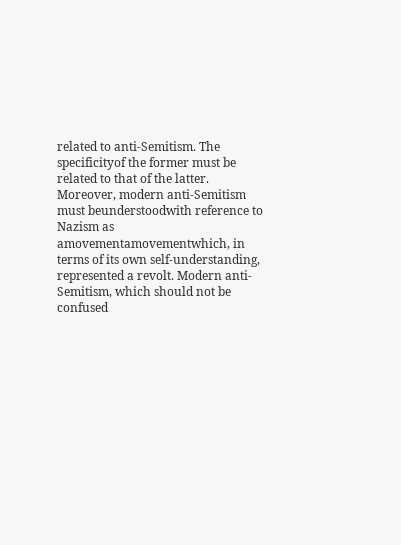related to anti-Semitism. The specificityof the former must be related to that of the latter. Moreover, modern anti-Semitism must beunderstoodwith reference to Nazism as amovementamovementwhich, in terms of its own self-understanding, represented a revolt. Modern anti-Semitism, which should not be confused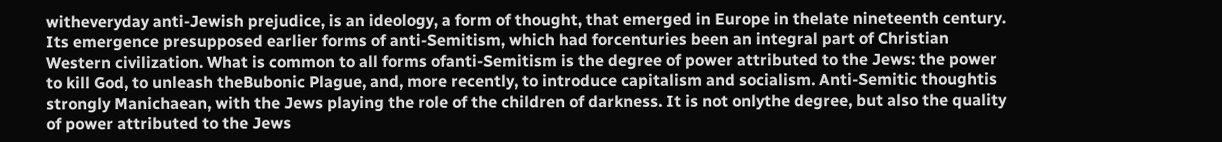witheveryday anti-Jewish prejudice, is an ideology, a form of thought, that emerged in Europe in thelate nineteenth century. Its emergence presupposed earlier forms of anti-Semitism, which had forcenturies been an integral part of Christian Western civilization. What is common to all forms ofanti-Semitism is the degree of power attributed to the Jews: the power to kill God, to unleash theBubonic Plague, and, more recently, to introduce capitalism and socialism. Anti-Semitic thoughtis strongly Manichaean, with the Jews playing the role of the children of darkness. It is not onlythe degree, but also the quality of power attributed to the Jews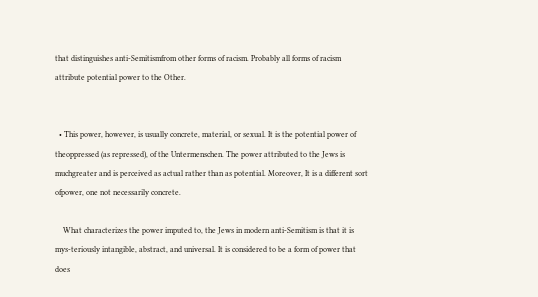that distinguishes anti-Semitismfrom other forms of racism. Probably all forms of racism attribute potential power to the Other.


  • This power, however, is usually concrete, material, or sexual. It is the potential power of theoppressed (as repressed), of the Untermenschen. The power attributed to the Jews is muchgreater and is perceived as actual rather than as potential. Moreover, It is a different sort ofpower, one not necessarily concrete.

    What characterizes the power imputed to, the Jews in modern anti-Semitism is that it is mys-teriously intangible, abstract, and universal. It is considered to be a form of power that does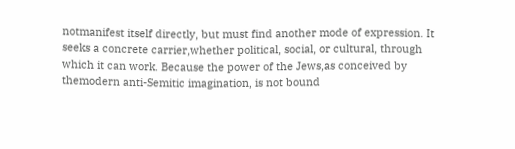notmanifest itself directly, but must find another mode of expression. It seeks a concrete carrier,whether political, social, or cultural, through which it can work. Because the power of the Jews,as conceived by themodern anti-Semitic imagination, is not bound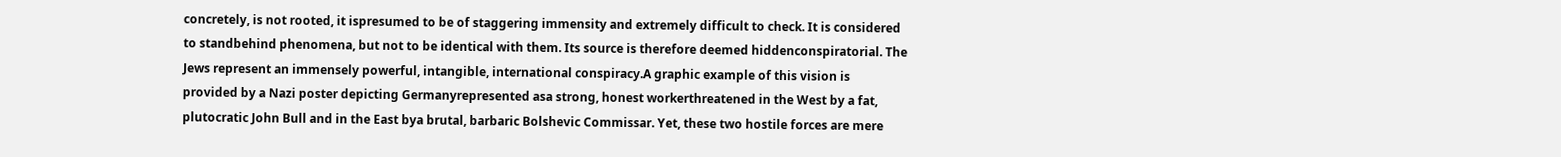concretely, is not rooted, it ispresumed to be of staggering immensity and extremely difficult to check. It is considered to standbehind phenomena, but not to be identical with them. Its source is therefore deemed hiddenconspiratorial. The Jews represent an immensely powerful, intangible, international conspiracy.A graphic example of this vision is provided by a Nazi poster depicting Germanyrepresented asa strong, honest workerthreatened in the West by a fat, plutocratic John Bull and in the East bya brutal, barbaric Bolshevic Commissar. Yet, these two hostile forces are mere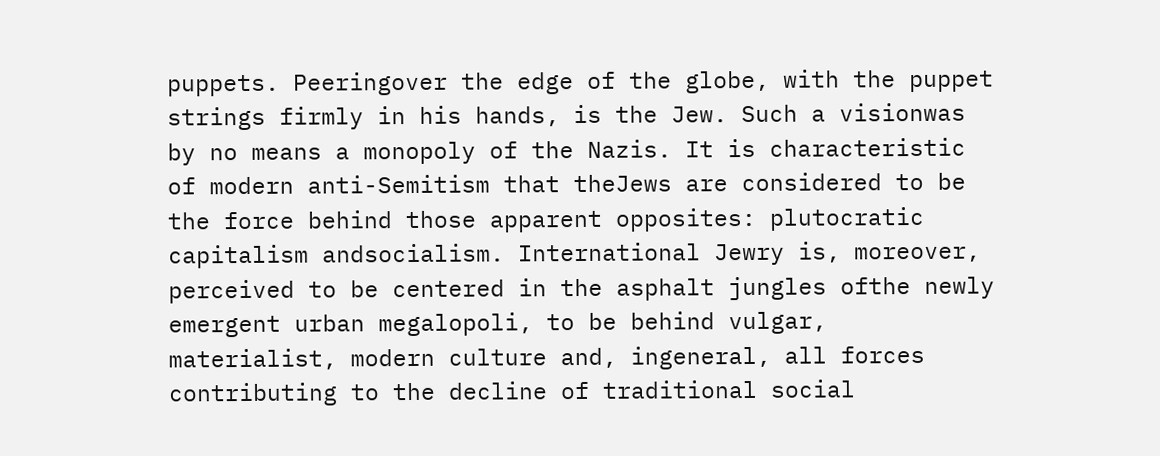puppets. Peeringover the edge of the globe, with the puppet strings firmly in his hands, is the Jew. Such a visionwas by no means a monopoly of the Nazis. It is characteristic of modern anti-Semitism that theJews are considered to be the force behind those apparent opposites: plutocratic capitalism andsocialism. International Jewry is, moreover, perceived to be centered in the asphalt jungles ofthe newly emergent urban megalopoli, to be behind vulgar, materialist, modern culture and, ingeneral, all forces contributing to the decline of traditional social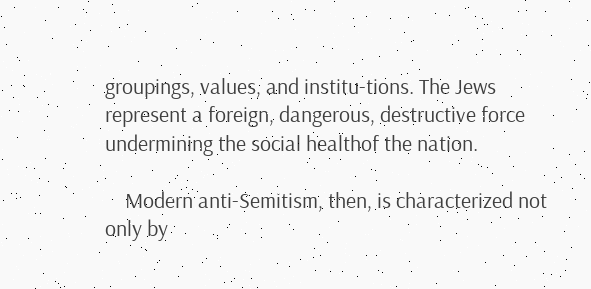groupings, values, and institu-tions. The Jews represent a foreign, dangerous, destructive force undermining the social healthof the nation.

    Modern anti-Semitism, then, is characterized not only by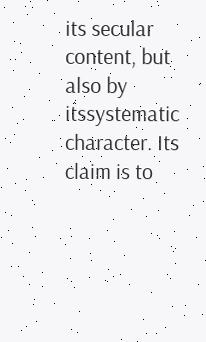its secular content, but also by itssystematic character. Its claim is to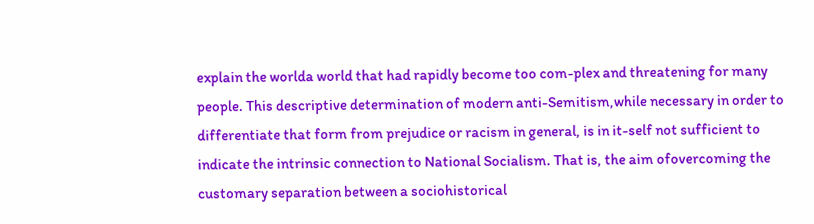explain the worlda world that had rapidly become too com-plex and threatening for many people. This descriptive determination of modern anti-Semitism,while necessary in order to differentiate that form from prejudice or racism in general, is in it-self not sufficient to indicate the intrinsic connection to National Socialism. That is, the aim ofovercoming the customary separation between a sociohistorical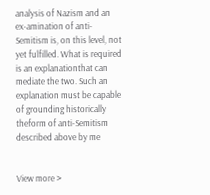analysis of Nazism and an ex-amination of anti-Semitism is, on this level, not yet fulfilled. What is required is an explanationthat can mediate the two. Such an explanation must be capable of grounding historically theform of anti-Semitism described above by me


View more >